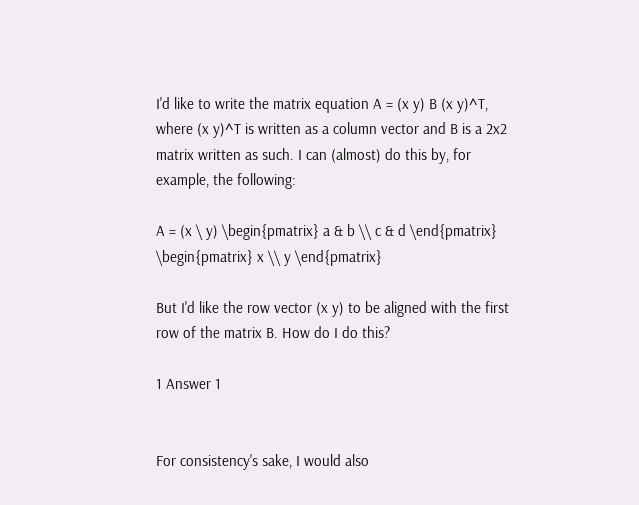I'd like to write the matrix equation A = (x y) B (x y)^T, where (x y)^T is written as a column vector and B is a 2x2 matrix written as such. I can (almost) do this by, for example, the following:

A = (x \ y) \begin{pmatrix} a & b \\ c & d \end{pmatrix} \begin{pmatrix} x \\ y \end{pmatrix}

But I'd like the row vector (x y) to be aligned with the first row of the matrix B. How do I do this?

1 Answer 1


For consistency's sake, I would also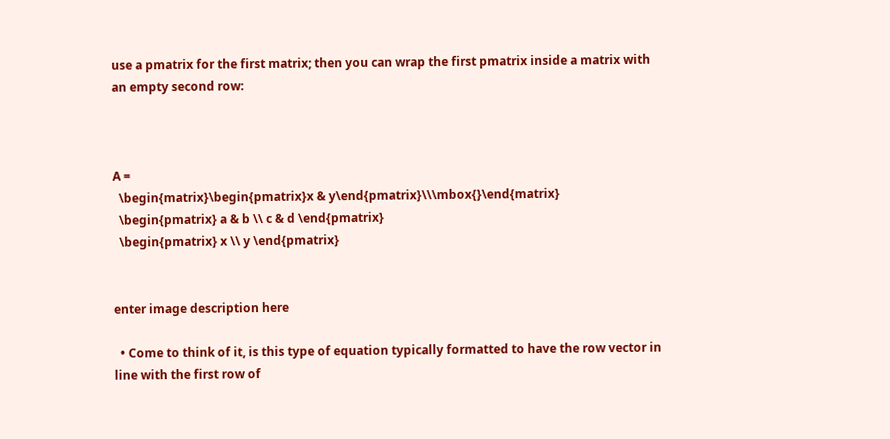use a pmatrix for the first matrix; then you can wrap the first pmatrix inside a matrix with an empty second row:



A =
  \begin{matrix}\begin{pmatrix}x & y\end{pmatrix}\\\mbox{}\end{matrix}
  \begin{pmatrix} a & b \\ c & d \end{pmatrix}
  \begin{pmatrix} x \\ y \end{pmatrix}


enter image description here

  • Come to think of it, is this type of equation typically formatted to have the row vector in line with the first row of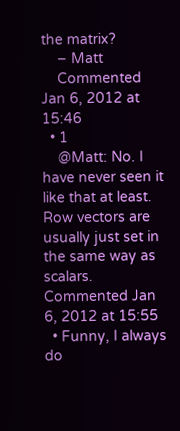the matrix?
    – Matt
    Commented Jan 6, 2012 at 15:46
  • 1
    @Matt: No. I have never seen it like that at least. Row vectors are usually just set in the same way as scalars. Commented Jan 6, 2012 at 15:55
  • Funny, I always do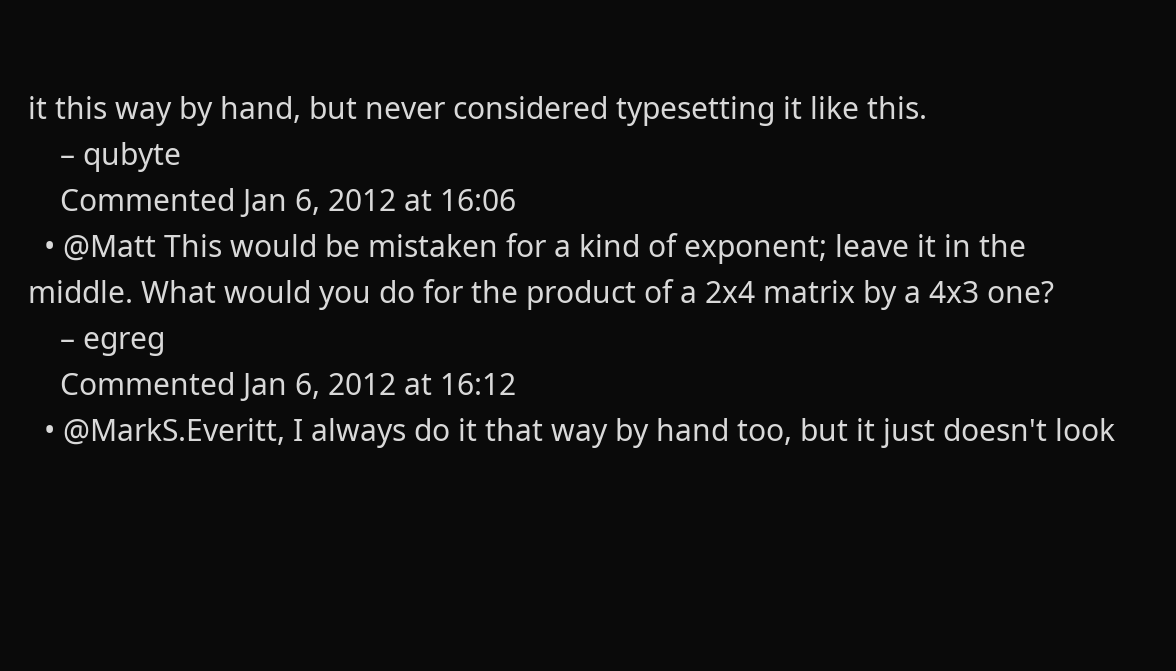it this way by hand, but never considered typesetting it like this.
    – qubyte
    Commented Jan 6, 2012 at 16:06
  • @Matt This would be mistaken for a kind of exponent; leave it in the middle. What would you do for the product of a 2x4 matrix by a 4x3 one?
    – egreg
    Commented Jan 6, 2012 at 16:12
  • @MarkS.Everitt, I always do it that way by hand too, but it just doesn't look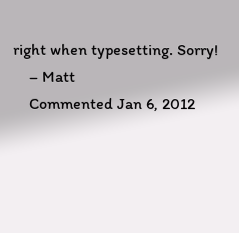right when typesetting. Sorry!
    – Matt
    Commented Jan 6, 2012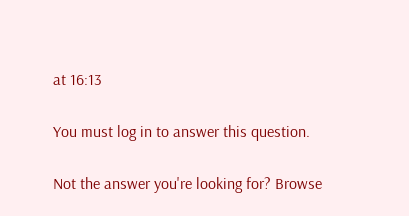at 16:13

You must log in to answer this question.

Not the answer you're looking for? Browse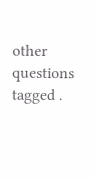other questions tagged .